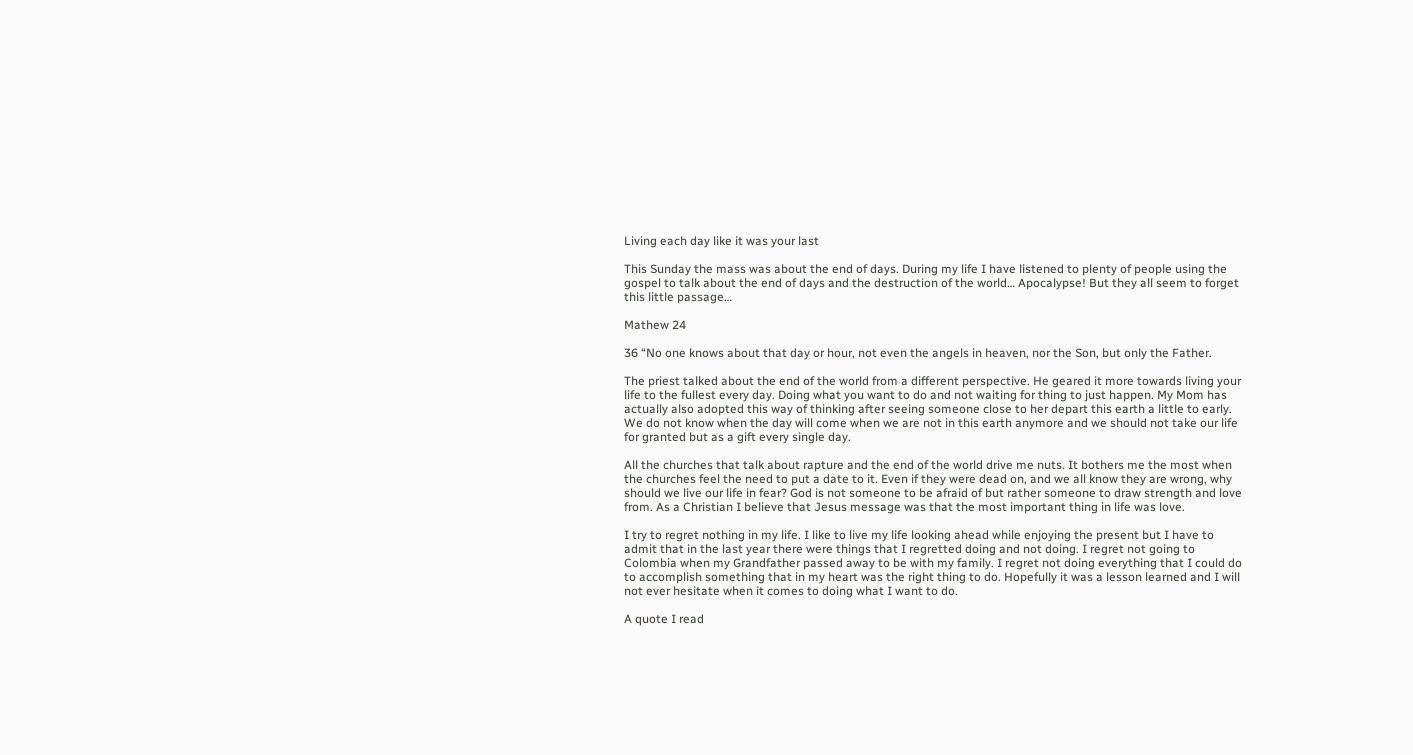Living each day like it was your last

This Sunday the mass was about the end of days. During my life I have listened to plenty of people using the gospel to talk about the end of days and the destruction of the world… Apocalypse! But they all seem to forget this little passage…

Mathew 24

36 “No one knows about that day or hour, not even the angels in heaven, nor the Son, but only the Father.

The priest talked about the end of the world from a different perspective. He geared it more towards living your life to the fullest every day. Doing what you want to do and not waiting for thing to just happen. My Mom has actually also adopted this way of thinking after seeing someone close to her depart this earth a little to early. We do not know when the day will come when we are not in this earth anymore and we should not take our life for granted but as a gift every single day.

All the churches that talk about rapture and the end of the world drive me nuts. It bothers me the most when the churches feel the need to put a date to it. Even if they were dead on, and we all know they are wrong, why should we live our life in fear? God is not someone to be afraid of but rather someone to draw strength and love from. As a Christian I believe that Jesus message was that the most important thing in life was love.

I try to regret nothing in my life. I like to live my life looking ahead while enjoying the present but I have to admit that in the last year there were things that I regretted doing and not doing. I regret not going to Colombia when my Grandfather passed away to be with my family. I regret not doing everything that I could do to accomplish something that in my heart was the right thing to do. Hopefully it was a lesson learned and I will not ever hesitate when it comes to doing what I want to do.

A quote I read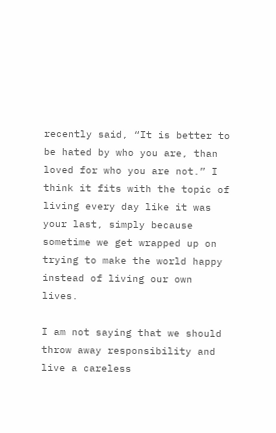recently said, “It is better to be hated by who you are, than loved for who you are not.” I think it fits with the topic of living every day like it was your last, simply because sometime we get wrapped up on trying to make the world happy instead of living our own lives.

I am not saying that we should throw away responsibility and live a careless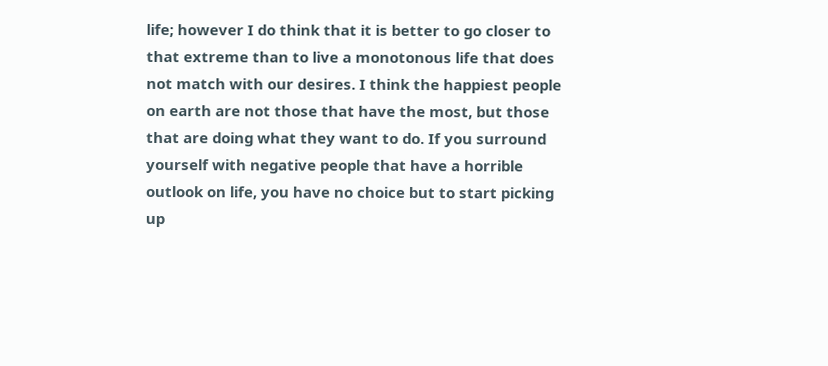life; however I do think that it is better to go closer to that extreme than to live a monotonous life that does not match with our desires. I think the happiest people on earth are not those that have the most, but those that are doing what they want to do. If you surround yourself with negative people that have a horrible outlook on life, you have no choice but to start picking up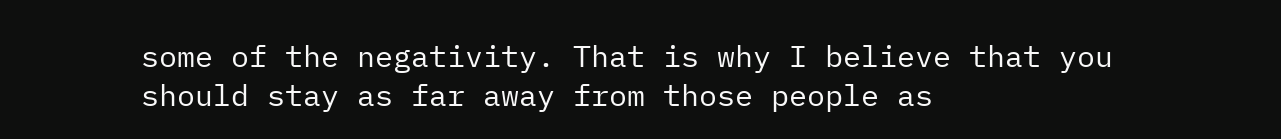some of the negativity. That is why I believe that you should stay as far away from those people as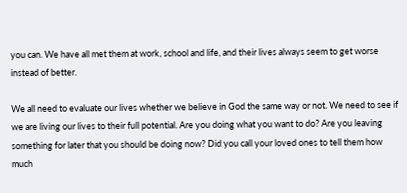you can. We have all met them at work, school and life, and their lives always seem to get worse instead of better.

We all need to evaluate our lives whether we believe in God the same way or not. We need to see if we are living our lives to their full potential. Are you doing what you want to do? Are you leaving something for later that you should be doing now? Did you call your loved ones to tell them how much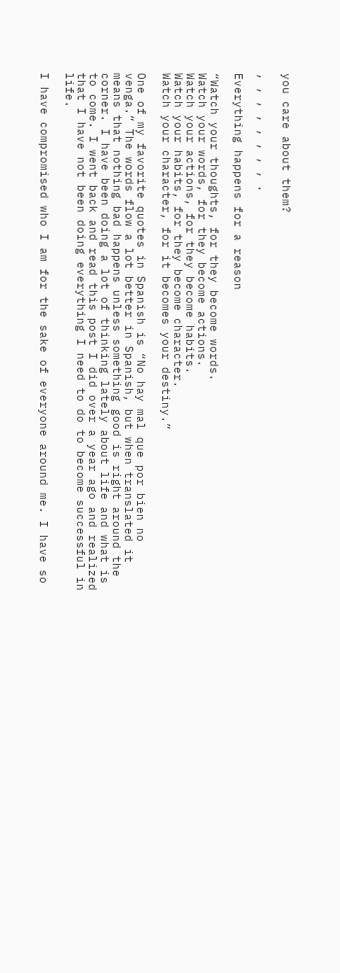you care about them?

, , , , , , , , .

Everything happens for a reason

“Watch your thoughts, for they become words.
Watch your words, for they become actions.
Watch your actions, for they become habits.
Watch your habits, for they become character.
Watch your character, for it becomes your destiny.”

One of my favorite quotes in Spanish is “No hay mal que por bien no venga.” The words flow a lot better in Spanish, but when translated it means that nothing bad happens unless something good is right around the corner. I have been doing a lot of thinking lately about life and what is to come. I went back and read this post I did over a year ago and realized that I have not been doing everything I need to do to become successful in life.

I have compromised who I am for the sake of everyone around me. I have so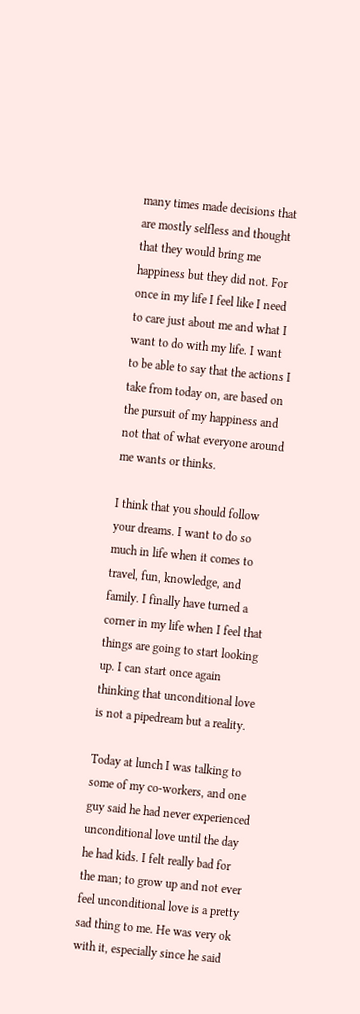many times made decisions that are mostly selfless and thought that they would bring me happiness but they did not. For once in my life I feel like I need to care just about me and what I want to do with my life. I want to be able to say that the actions I take from today on, are based on the pursuit of my happiness and not that of what everyone around me wants or thinks.

I think that you should follow your dreams. I want to do so much in life when it comes to travel, fun, knowledge, and family. I finally have turned a corner in my life when I feel that things are going to start looking up. I can start once again thinking that unconditional love is not a pipedream but a reality.

Today at lunch I was talking to some of my co-workers, and one guy said he had never experienced unconditional love until the day he had kids. I felt really bad for the man; to grow up and not ever feel unconditional love is a pretty sad thing to me. He was very ok with it, especially since he said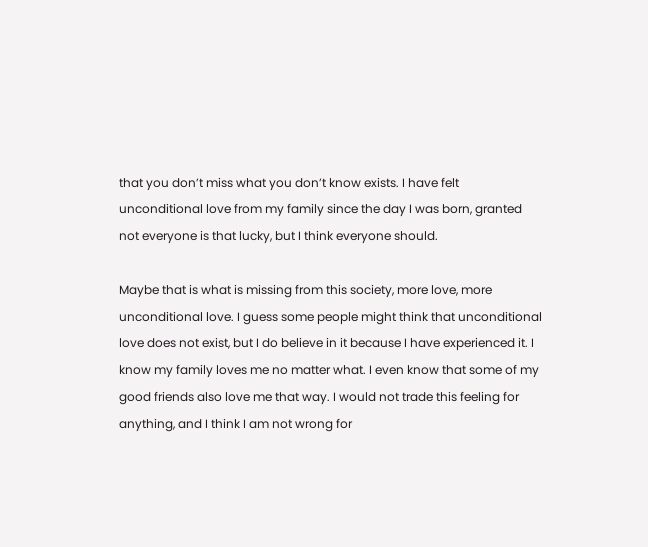that you don’t miss what you don’t know exists. I have felt unconditional love from my family since the day I was born, granted not everyone is that lucky, but I think everyone should.

Maybe that is what is missing from this society, more love, more unconditional love. I guess some people might think that unconditional love does not exist, but I do believe in it because I have experienced it. I know my family loves me no matter what. I even know that some of my good friends also love me that way. I would not trade this feeling for anything, and I think I am not wrong for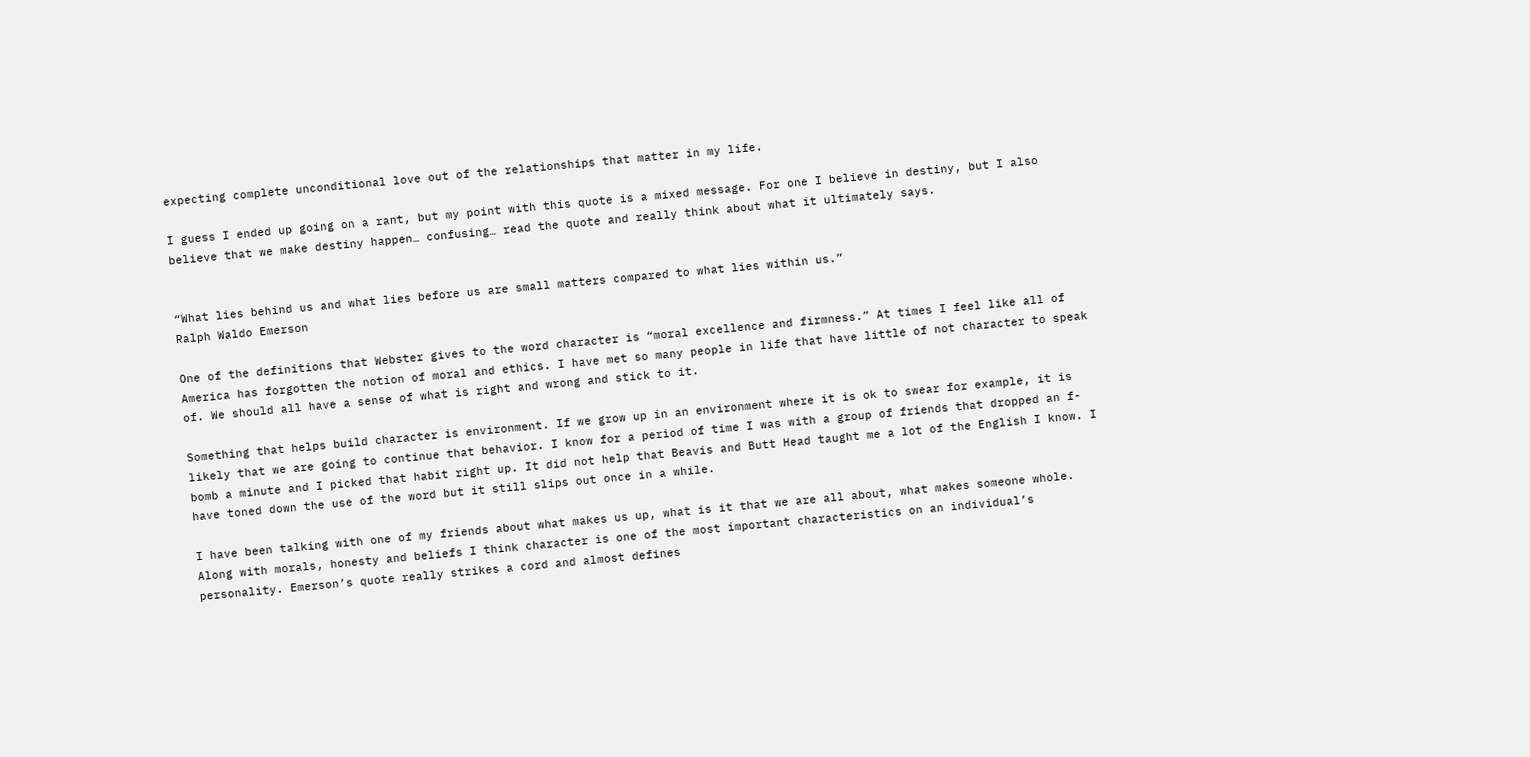expecting complete unconditional love out of the relationships that matter in my life.

I guess I ended up going on a rant, but my point with this quote is a mixed message. For one I believe in destiny, but I also believe that we make destiny happen… confusing… read the quote and really think about what it ultimately says.


“What lies behind us and what lies before us are small matters compared to what lies within us.”
Ralph Waldo Emerson

One of the definitions that Webster gives to the word character is “moral excellence and firmness.” At times I feel like all of America has forgotten the notion of moral and ethics. I have met so many people in life that have little of not character to speak of. We should all have a sense of what is right and wrong and stick to it.

Something that helps build character is environment. If we grow up in an environment where it is ok to swear for example, it is likely that we are going to continue that behavior. I know for a period of time I was with a group of friends that dropped an f-bomb a minute and I picked that habit right up. It did not help that Beavis and Butt Head taught me a lot of the English I know. I have toned down the use of the word but it still slips out once in a while.

I have been talking with one of my friends about what makes us up, what is it that we are all about, what makes someone whole. Along with morals, honesty and beliefs I think character is one of the most important characteristics on an individual’s personality. Emerson’s quote really strikes a cord and almost defines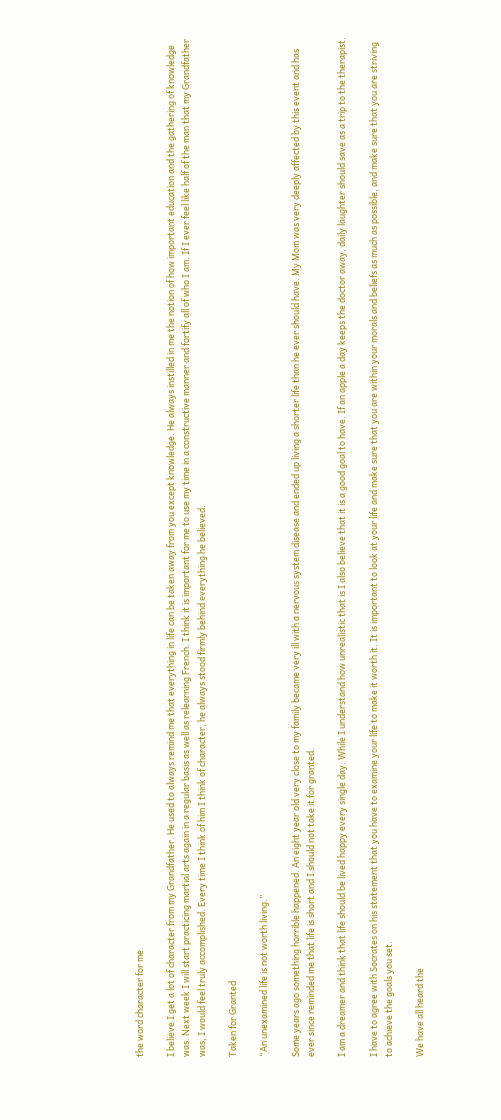the word character for me.

I believe I get a lot of character from my Grandfather. He used to always remind me that everything in life can be taken away from you except knowledge. He always instilled in me the notion of how important education and the gathering of knowledge was. Next week I will start practicing martial arts again in a regular basis as well as relearning French. I think it is important for me to use my time in a constructive manner and fortify all of who I am. If I ever feel like half of the man that my Grandfather was, I would feel truly accomplished. Every time I think of him I think of character, he always stood firmly behind everything he believed.

Taken for Granted

“An unexamined life is not worth living.”

Some years ago something horrible happened. An eight year old very close to my family became very ill with a nervous system disease and ended up living a shorter life than he ever should have. My Mom was very deeply affected by this event and has ever since reminded me that life is short and I should not take it for granted.

I am a dreamer and think that life should be lived happy every single day. While I understand how unrealistic that is I also believe that it is a good goal to have. If an apple a day keeps the doctor away, daily laughter should save as a trip to the therapist.

I have to agree with Socrates on his statement that you have to examine your life to make it worth it. It is important to look at your life and make sure that you are within your morals and beliefs as much as possible, and make sure that you are striving to achieve the goals you set.

We have all heard the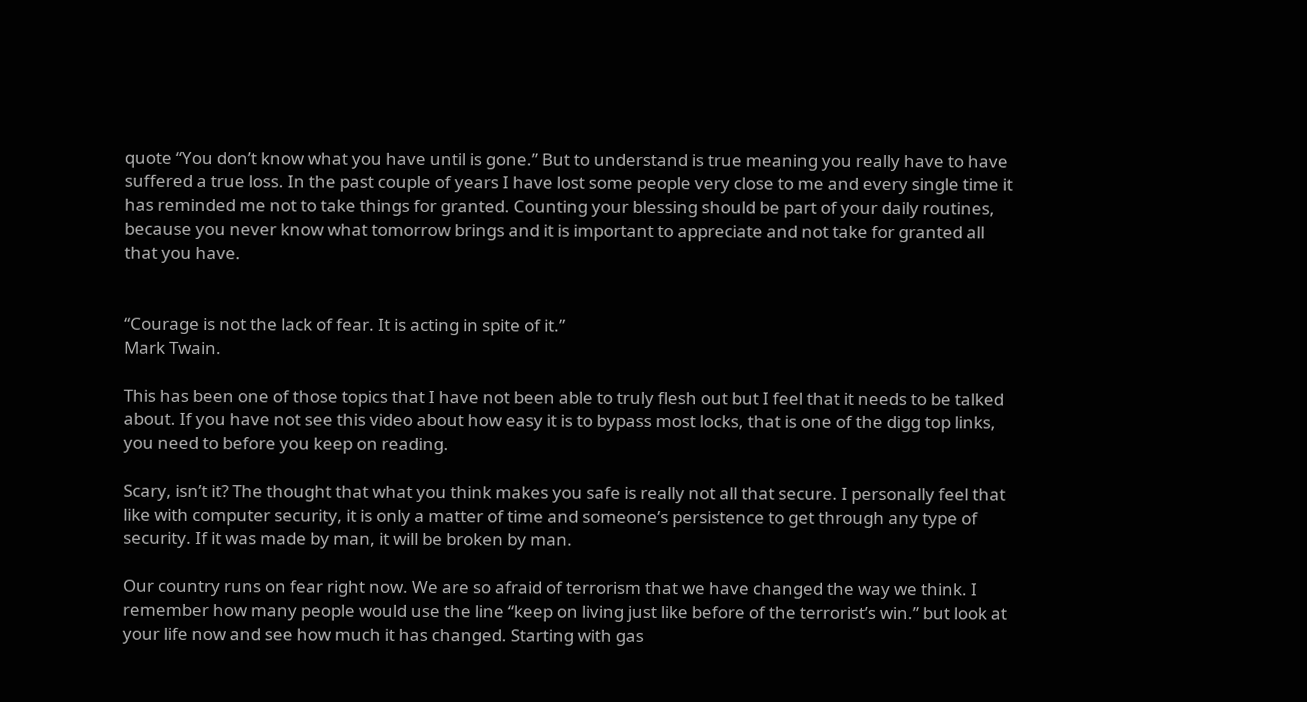quote “You don’t know what you have until is gone.” But to understand is true meaning you really have to have suffered a true loss. In the past couple of years I have lost some people very close to me and every single time it has reminded me not to take things for granted. Counting your blessing should be part of your daily routines, because you never know what tomorrow brings and it is important to appreciate and not take for granted all that you have.


“Courage is not the lack of fear. It is acting in spite of it.”
Mark Twain.

This has been one of those topics that I have not been able to truly flesh out but I feel that it needs to be talked about. If you have not see this video about how easy it is to bypass most locks, that is one of the digg top links, you need to before you keep on reading.

Scary, isn’t it? The thought that what you think makes you safe is really not all that secure. I personally feel that like with computer security, it is only a matter of time and someone’s persistence to get through any type of security. If it was made by man, it will be broken by man.

Our country runs on fear right now. We are so afraid of terrorism that we have changed the way we think. I remember how many people would use the line “keep on living just like before of the terrorist’s win.” but look at your life now and see how much it has changed. Starting with gas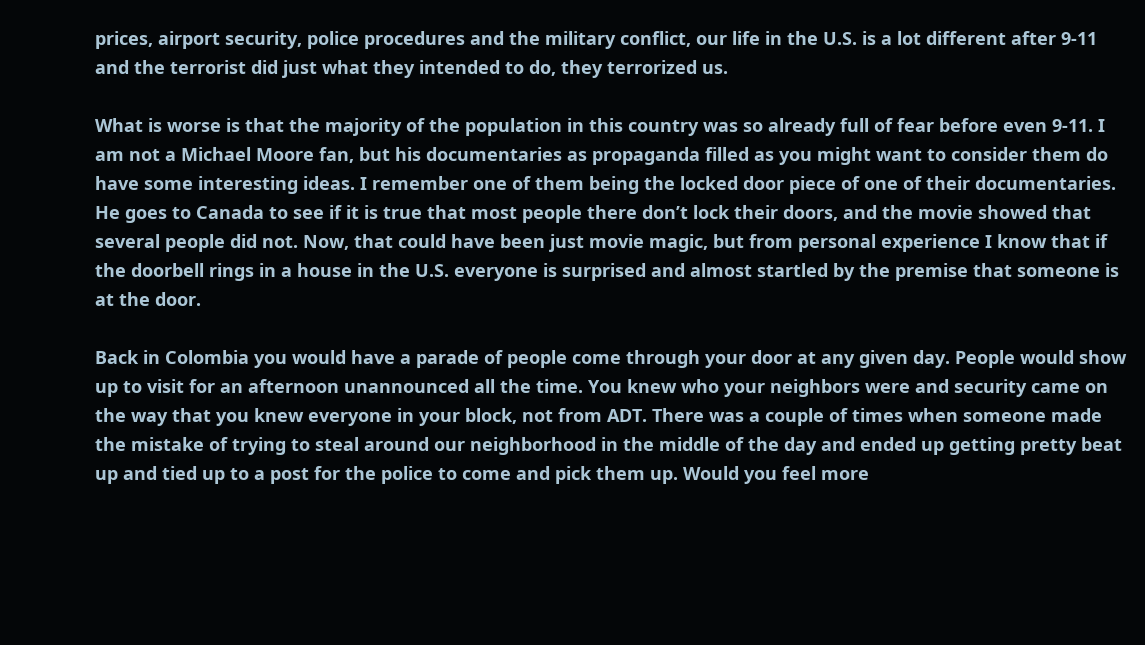prices, airport security, police procedures and the military conflict, our life in the U.S. is a lot different after 9-11 and the terrorist did just what they intended to do, they terrorized us.

What is worse is that the majority of the population in this country was so already full of fear before even 9-11. I am not a Michael Moore fan, but his documentaries as propaganda filled as you might want to consider them do have some interesting ideas. I remember one of them being the locked door piece of one of their documentaries. He goes to Canada to see if it is true that most people there don’t lock their doors, and the movie showed that several people did not. Now, that could have been just movie magic, but from personal experience I know that if the doorbell rings in a house in the U.S. everyone is surprised and almost startled by the premise that someone is at the door.

Back in Colombia you would have a parade of people come through your door at any given day. People would show up to visit for an afternoon unannounced all the time. You knew who your neighbors were and security came on the way that you knew everyone in your block, not from ADT. There was a couple of times when someone made the mistake of trying to steal around our neighborhood in the middle of the day and ended up getting pretty beat up and tied up to a post for the police to come and pick them up. Would you feel more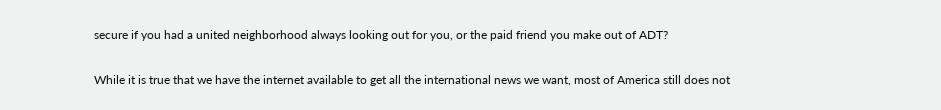secure if you had a united neighborhood always looking out for you, or the paid friend you make out of ADT?

While it is true that we have the internet available to get all the international news we want, most of America still does not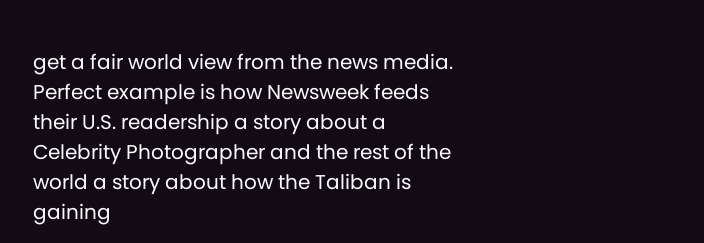get a fair world view from the news media. Perfect example is how Newsweek feeds their U.S. readership a story about a Celebrity Photographer and the rest of the world a story about how the Taliban is gaining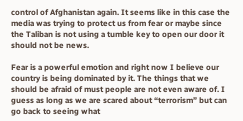control of Afghanistan again. It seems like in this case the media was trying to protect us from fear or maybe since the Taliban is not using a tumble key to open our door it should not be news.

Fear is a powerful emotion and right now I believe our country is being dominated by it. The things that we should be afraid of must people are not even aware of. I guess as long as we are scared about “terrorism” but can go back to seeing what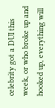celebrity got a DUI this week, or who broke up and hooked up, everything will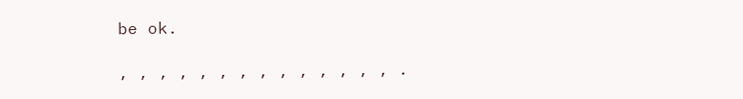be ok.

, , , , , , , , , , , , , , .